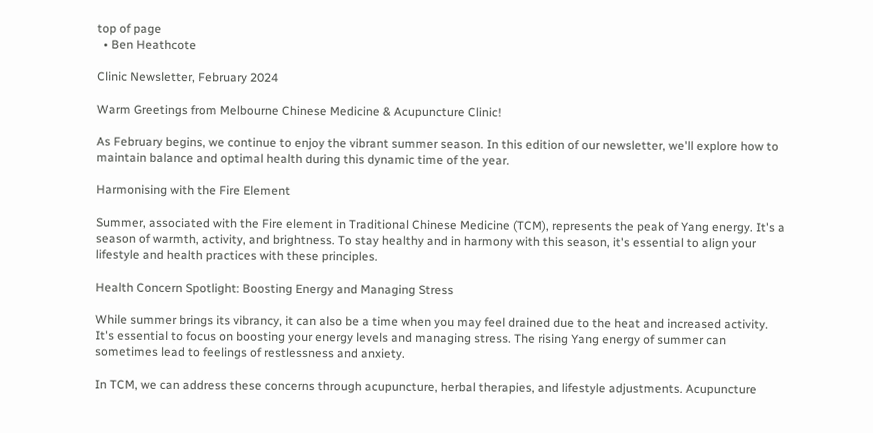top of page
  • Ben Heathcote

Clinic Newsletter, February 2024

Warm Greetings from Melbourne Chinese Medicine & Acupuncture Clinic!

As February begins, we continue to enjoy the vibrant summer season. In this edition of our newsletter, we'll explore how to maintain balance and optimal health during this dynamic time of the year.

Harmonising with the Fire Element

Summer, associated with the Fire element in Traditional Chinese Medicine (TCM), represents the peak of Yang energy. It's a season of warmth, activity, and brightness. To stay healthy and in harmony with this season, it's essential to align your lifestyle and health practices with these principles.

Health Concern Spotlight: Boosting Energy and Managing Stress

While summer brings its vibrancy, it can also be a time when you may feel drained due to the heat and increased activity. It's essential to focus on boosting your energy levels and managing stress. The rising Yang energy of summer can sometimes lead to feelings of restlessness and anxiety.

In TCM, we can address these concerns through acupuncture, herbal therapies, and lifestyle adjustments. Acupuncture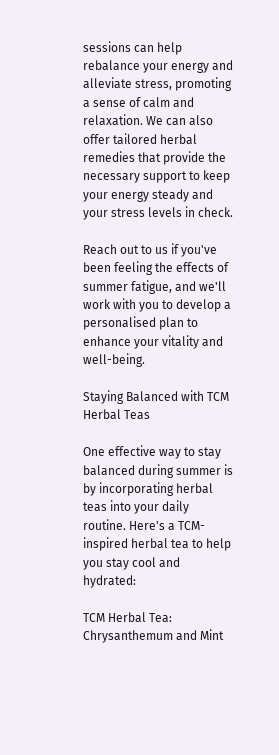sessions can help rebalance your energy and alleviate stress, promoting a sense of calm and relaxation. We can also offer tailored herbal remedies that provide the necessary support to keep your energy steady and your stress levels in check.

Reach out to us if you've been feeling the effects of summer fatigue, and we'll work with you to develop a personalised plan to enhance your vitality and well-being.

Staying Balanced with TCM Herbal Teas

One effective way to stay balanced during summer is by incorporating herbal teas into your daily routine. Here's a TCM-inspired herbal tea to help you stay cool and hydrated:

TCM Herbal Tea: Chrysanthemum and Mint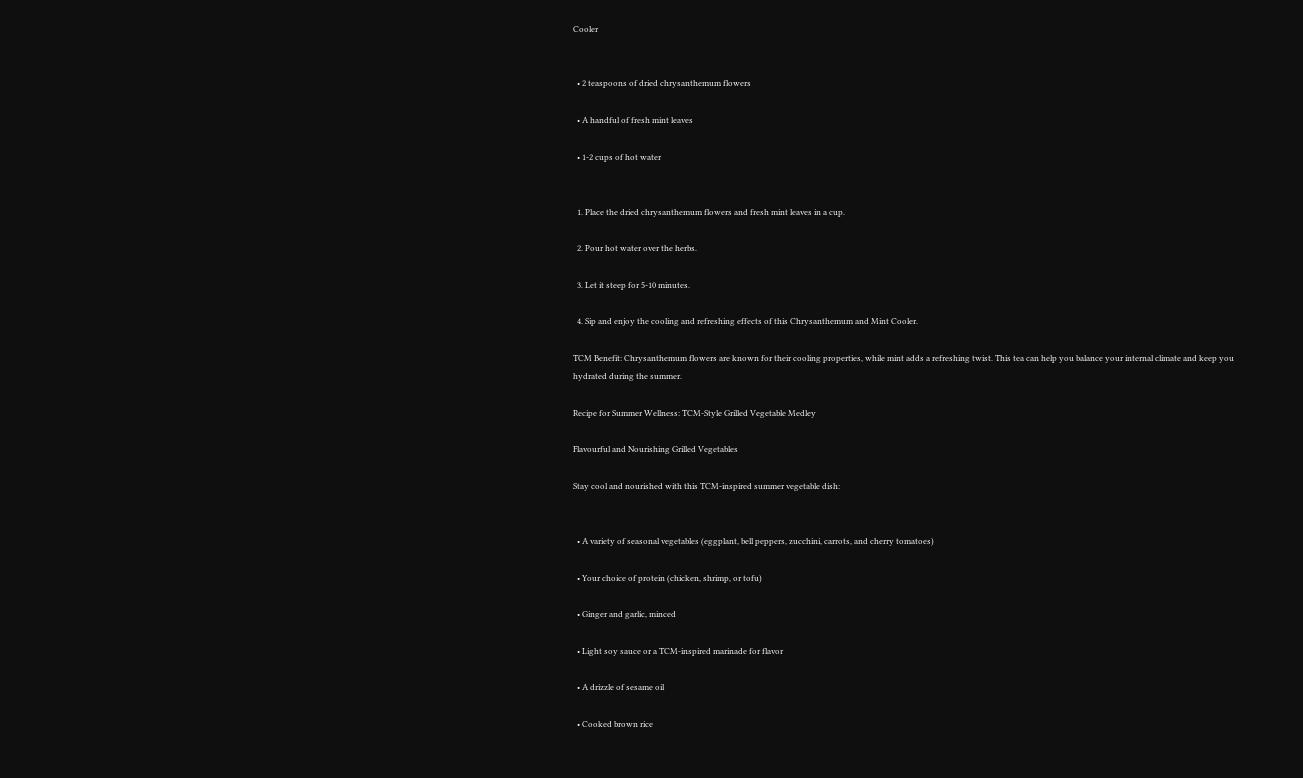Cooler


  • 2 teaspoons of dried chrysanthemum flowers

  • A handful of fresh mint leaves

  • 1-2 cups of hot water


  1. Place the dried chrysanthemum flowers and fresh mint leaves in a cup.

  2. Pour hot water over the herbs.

  3. Let it steep for 5-10 minutes.

  4. Sip and enjoy the cooling and refreshing effects of this Chrysanthemum and Mint Cooler.

TCM Benefit: Chrysanthemum flowers are known for their cooling properties, while mint adds a refreshing twist. This tea can help you balance your internal climate and keep you hydrated during the summer.

Recipe for Summer Wellness: TCM-Style Grilled Vegetable Medley

Flavourful and Nourishing Grilled Vegetables

Stay cool and nourished with this TCM-inspired summer vegetable dish:


  • A variety of seasonal vegetables (eggplant, bell peppers, zucchini, carrots, and cherry tomatoes)

  • Your choice of protein (chicken, shrimp, or tofu)

  • Ginger and garlic, minced

  • Light soy sauce or a TCM-inspired marinade for flavor

  • A drizzle of sesame oil

  • Cooked brown rice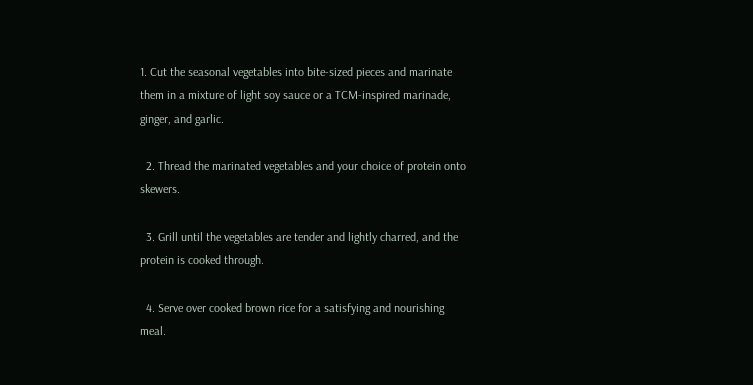1. Cut the seasonal vegetables into bite-sized pieces and marinate them in a mixture of light soy sauce or a TCM-inspired marinade, ginger, and garlic.

  2. Thread the marinated vegetables and your choice of protein onto skewers.

  3. Grill until the vegetables are tender and lightly charred, and the protein is cooked through.

  4. Serve over cooked brown rice for a satisfying and nourishing meal.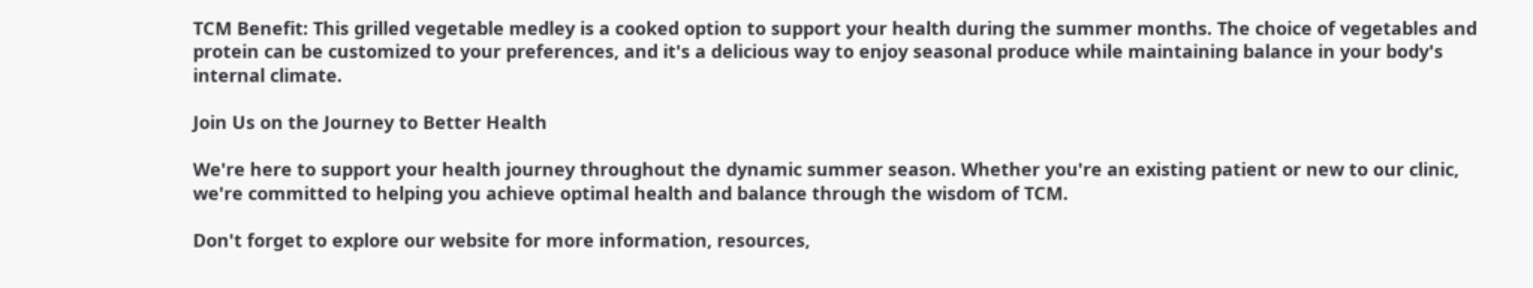TCM Benefit: This grilled vegetable medley is a cooked option to support your health during the summer months. The choice of vegetables and protein can be customized to your preferences, and it's a delicious way to enjoy seasonal produce while maintaining balance in your body's internal climate.

Join Us on the Journey to Better Health

We're here to support your health journey throughout the dynamic summer season. Whether you're an existing patient or new to our clinic, we're committed to helping you achieve optimal health and balance through the wisdom of TCM.

Don't forget to explore our website for more information, resources,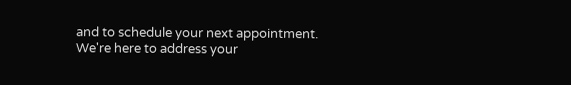and to schedule your next appointment. We're here to address your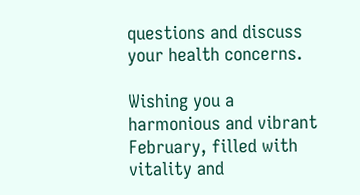questions and discuss your health concerns.

Wishing you a harmonious and vibrant February, filled with vitality and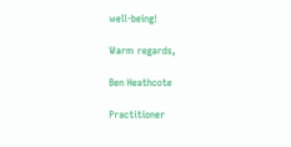well-being!

Warm regards,

Ben Heathcote

Practitioner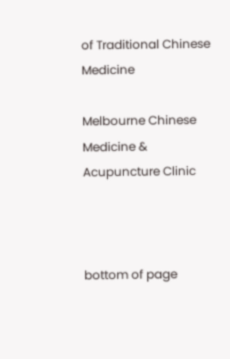of Traditional Chinese Medicine

Melbourne Chinese Medicine & Acupuncture Clinic



bottom of page